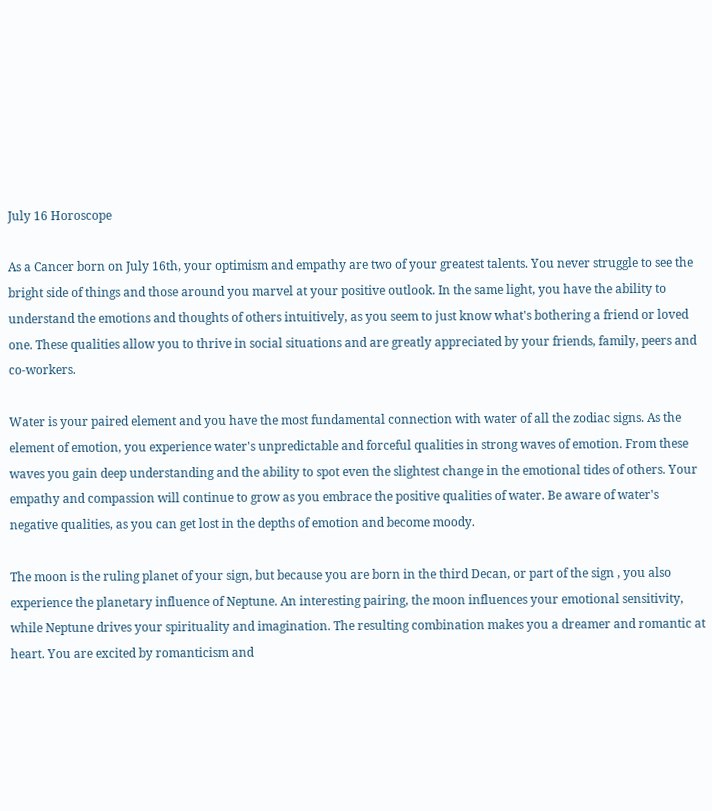July 16 Horoscope

As a Cancer born on July 16th, your optimism and empathy are two of your greatest talents. You never struggle to see the bright side of things and those around you marvel at your positive outlook. In the same light, you have the ability to understand the emotions and thoughts of others intuitively, as you seem to just know what's bothering a friend or loved one. These qualities allow you to thrive in social situations and are greatly appreciated by your friends, family, peers and co-workers.

Water is your paired element and you have the most fundamental connection with water of all the zodiac signs. As the element of emotion, you experience water's unpredictable and forceful qualities in strong waves of emotion. From these waves you gain deep understanding and the ability to spot even the slightest change in the emotional tides of others. Your empathy and compassion will continue to grow as you embrace the positive qualities of water. Be aware of water's negative qualities, as you can get lost in the depths of emotion and become moody.

The moon is the ruling planet of your sign, but because you are born in the third Decan, or part of the sign , you also experience the planetary influence of Neptune. An interesting pairing, the moon influences your emotional sensitivity, while Neptune drives your spirituality and imagination. The resulting combination makes you a dreamer and romantic at heart. You are excited by romanticism and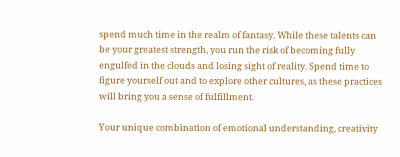spend much time in the realm of fantasy. While these talents can be your greatest strength, you run the risk of becoming fully engulfed in the clouds and losing sight of reality. Spend time to figure yourself out and to explore other cultures, as these practices will bring you a sense of fulfillment.

Your unique combination of emotional understanding, creativity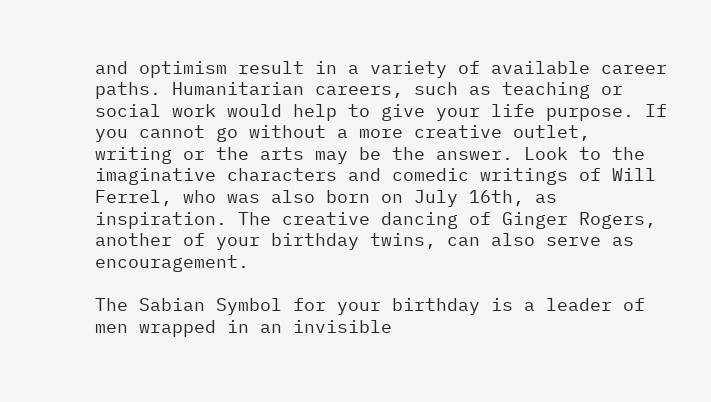and optimism result in a variety of available career paths. Humanitarian careers, such as teaching or social work would help to give your life purpose. If you cannot go without a more creative outlet, writing or the arts may be the answer. Look to the imaginative characters and comedic writings of Will Ferrel, who was also born on July 16th, as inspiration. The creative dancing of Ginger Rogers, another of your birthday twins, can also serve as encouragement.

The Sabian Symbol for your birthday is a leader of men wrapped in an invisible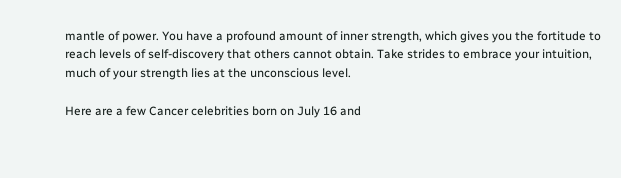mantle of power. You have a profound amount of inner strength, which gives you the fortitude to reach levels of self-discovery that others cannot obtain. Take strides to embrace your intuition, much of your strength lies at the unconscious level.

Here are a few Cancer celebrities born on July 16 and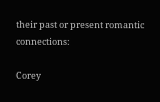their past or present romantic connections:

Corey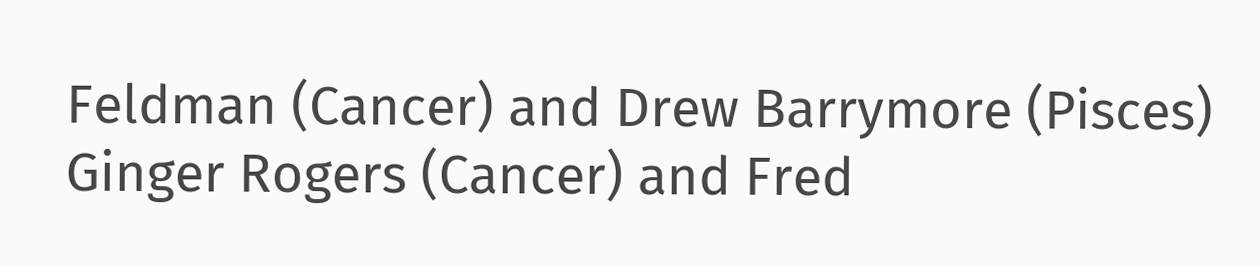Feldman (Cancer) and Drew Barrymore (Pisces)
Ginger Rogers (Cancer) and Fred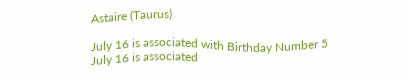Astaire (Taurus)

July 16 is associated with Birthday Number 5
July 16 is associated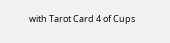with Tarot Card 4 of Cups